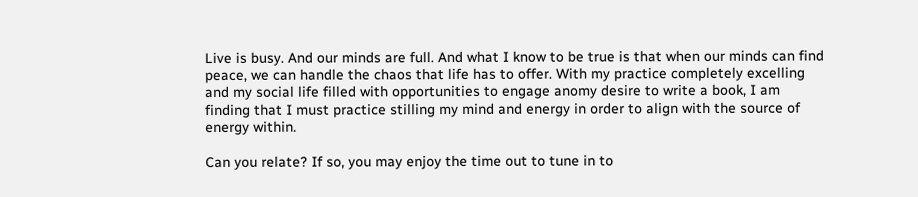Live is busy. And our minds are full. And what I know to be true is that when our minds can find peace, we can handle the chaos that life has to offer. With my practice completely excelling and my social life filled with opportunities to engage anomy desire to write a book, I am finding that I must practice stilling my mind and energy in order to align with the source of energy within.

Can you relate? If so, you may enjoy the time out to tune in to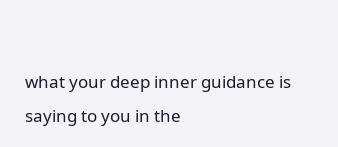what your deep inner guidance is saying to you in the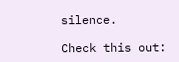silence.

Check this out: